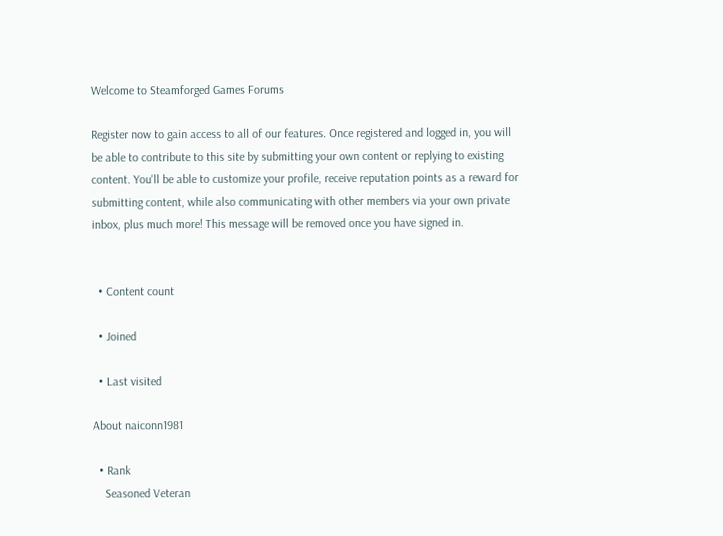Welcome to Steamforged Games Forums

Register now to gain access to all of our features. Once registered and logged in, you will be able to contribute to this site by submitting your own content or replying to existing content. You'll be able to customize your profile, receive reputation points as a reward for submitting content, while also communicating with other members via your own private inbox, plus much more! This message will be removed once you have signed in.


  • Content count

  • Joined

  • Last visited

About naiconn1981

  • Rank
    Seasoned Veteran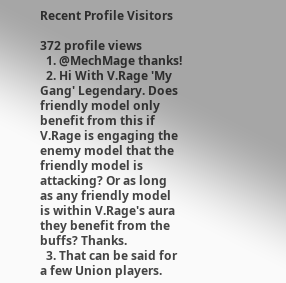Recent Profile Visitors

372 profile views
  1. @MechMage thanks!
  2. Hi With V.Rage 'My Gang' Legendary. Does friendly model only benefit from this if V.Rage is engaging the enemy model that the friendly model is attacking? Or as long as any friendly model is within V.Rage's aura they benefit from the buffs? Thanks.
  3. That can be said for a few Union players.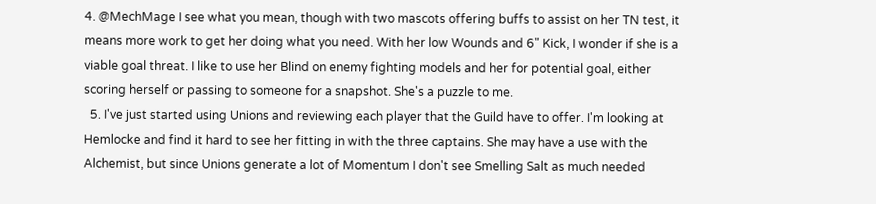4. @MechMage I see what you mean, though with two mascots offering buffs to assist on her TN test, it means more work to get her doing what you need. With her low Wounds and 6" Kick, I wonder if she is a viable goal threat. I like to use her Blind on enemy fighting models and her for potential goal, either scoring herself or passing to someone for a snapshot. She's a puzzle to me.
  5. I've just started using Unions and reviewing each player that the Guild have to offer. I'm looking at Hemlocke and find it hard to see her fitting in with the three captains. She may have a use with the Alchemist, but since Unions generate a lot of Momentum I don't see Smelling Salt as much needed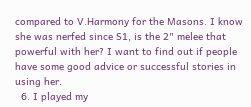compared to V.Harmony for the Masons. I know she was nerfed since S1, is the 2" melee that powerful with her? I want to find out if people have some good advice or successful stories in using her.
  6. I played my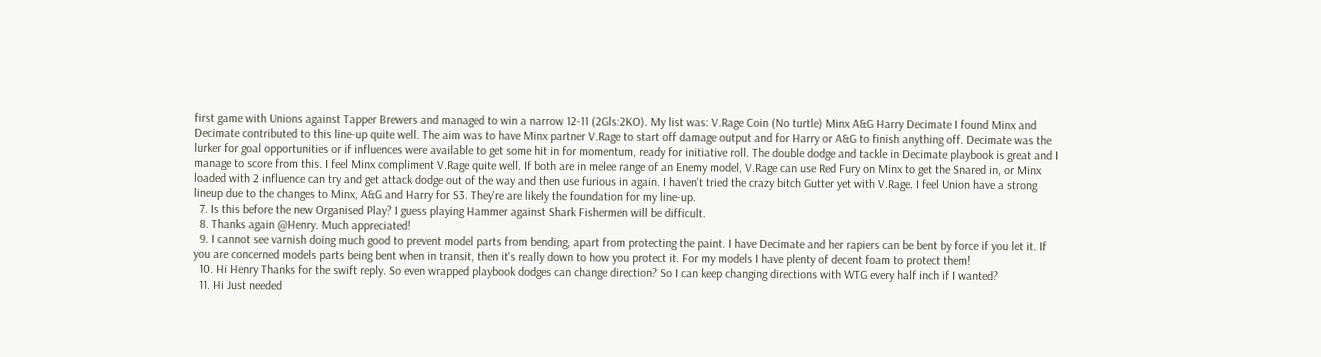first game with Unions against Tapper Brewers and managed to win a narrow 12-11 (2Gls:2KO). My list was: V.Rage Coin (No turtle) Minx A&G Harry Decimate I found Minx and Decimate contributed to this line-up quite well. The aim was to have Minx partner V.Rage to start off damage output and for Harry or A&G to finish anything off. Decimate was the lurker for goal opportunities or if influences were available to get some hit in for momentum, ready for initiative roll. The double dodge and tackle in Decimate playbook is great and I manage to score from this. I feel Minx compliment V.Rage quite well. If both are in melee range of an Enemy model, V.Rage can use Red Fury on Minx to get the Snared in, or Minx loaded with 2 influence can try and get attack dodge out of the way and then use furious in again. I haven't tried the crazy bitch Gutter yet with V.Rage. I feel Union have a strong lineup due to the changes to Minx, A&G and Harry for S3. They're are likely the foundation for my line-up.
  7. Is this before the new Organised Play? I guess playing Hammer against Shark Fishermen will be difficult.
  8. Thanks again @Henry. Much appreciated!
  9. I cannot see varnish doing much good to prevent model parts from bending, apart from protecting the paint. I have Decimate and her rapiers can be bent by force if you let it. If you are concerned models parts being bent when in transit, then it's really down to how you protect it. For my models I have plenty of decent foam to protect them!
  10. Hi Henry Thanks for the swift reply. So even wrapped playbook dodges can change direction? So I can keep changing directions with WTG every half inch if I wanted?
  11. Hi Just needed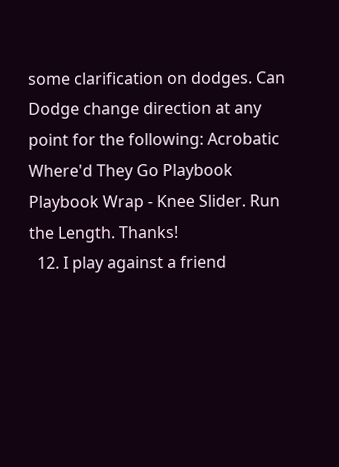some clarification on dodges. Can Dodge change direction at any point for the following: Acrobatic Where'd They Go Playbook Playbook Wrap - Knee Slider. Run the Length. Thanks!
  12. I play against a friend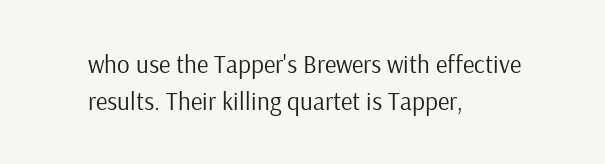who use the Tapper's Brewers with effective results. Their killing quartet is Tapper,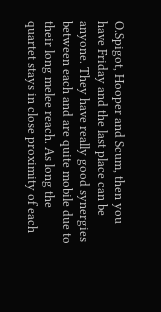O.Spigot, Hooper and Scum, then you have Friday and the last place can be anyone. They have really good synergies between each and are quite mobile due to their long melee reach. As long the quartet stays in close proximity of each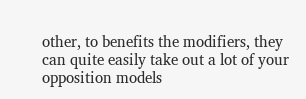other, to benefits the modifiers, they can quite easily take out a lot of your opposition models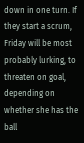down in one turn. If they start a scrum, Friday will be most probably lurking, to threaten on goal, depending on whether she has the ball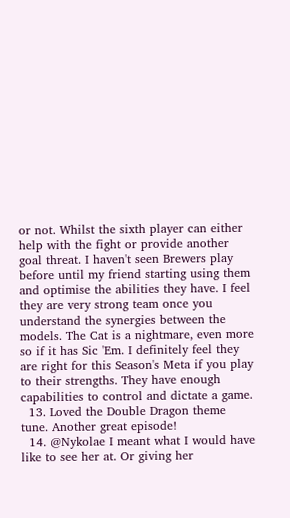or not. Whilst the sixth player can either help with the fight or provide another goal threat. I haven't seen Brewers play before until my friend starting using them and optimise the abilities they have. I feel they are very strong team once you understand the synergies between the models. The Cat is a nightmare, even more so if it has Sic 'Em. I definitely feel they are right for this Season's Meta if you play to their strengths. They have enough capabilities to control and dictate a game.
  13. Loved the Double Dragon theme tune. Another great episode!
  14. @Nykolae I meant what I would have like to see her at. Or giving her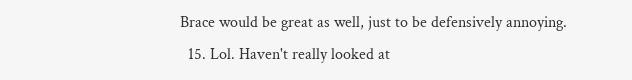Brace would be great as well, just to be defensively annoying.
  15. Lol. Haven't really looked at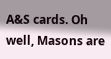A&S cards. Oh well, Masons are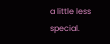a little less special.